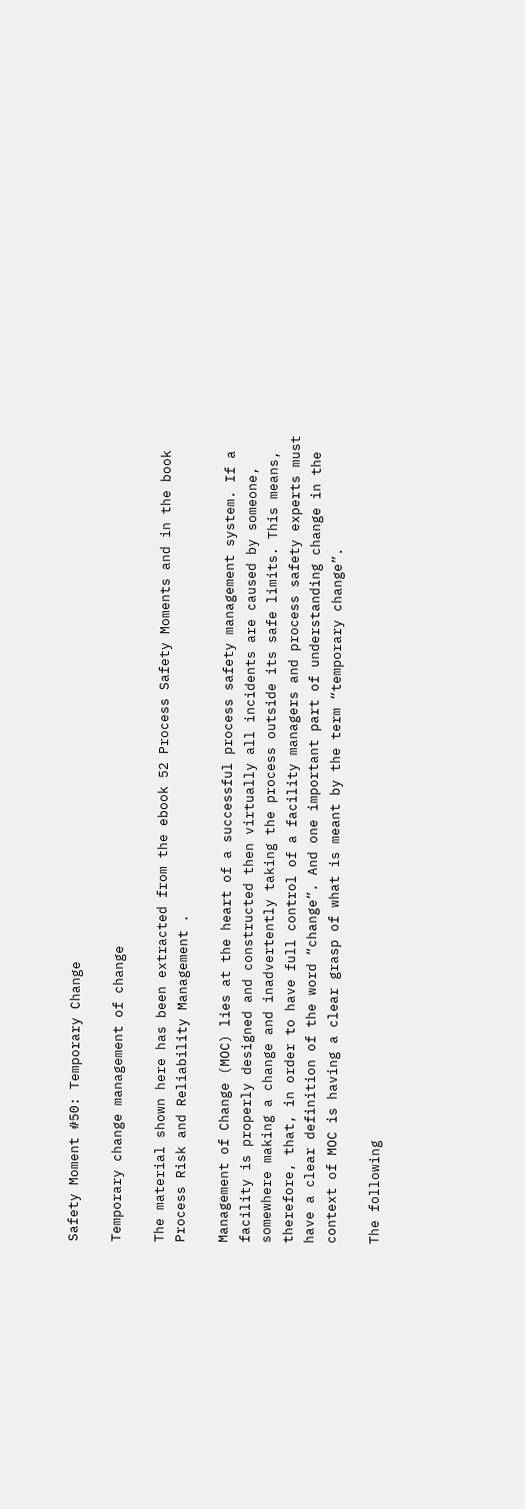Safety Moment #50: Temporary Change

Temporary change management of change

The material shown here has been extracted from the ebook 52 Process Safety Moments and in the book Process Risk and Reliability Management .

Management of Change (MOC) lies at the heart of a successful process safety management system. If a facility is properly designed and constructed then virtually all incidents are caused by someone, somewhere making a change and inadvertently taking the process outside its safe limits. This means, therefore, that, in order to have full control of a facility managers and process safety experts must have a clear definition of the word “change”. And one important part of understanding change in the context of MOC is having a clear grasp of what is meant by the term “temporary change”.

The following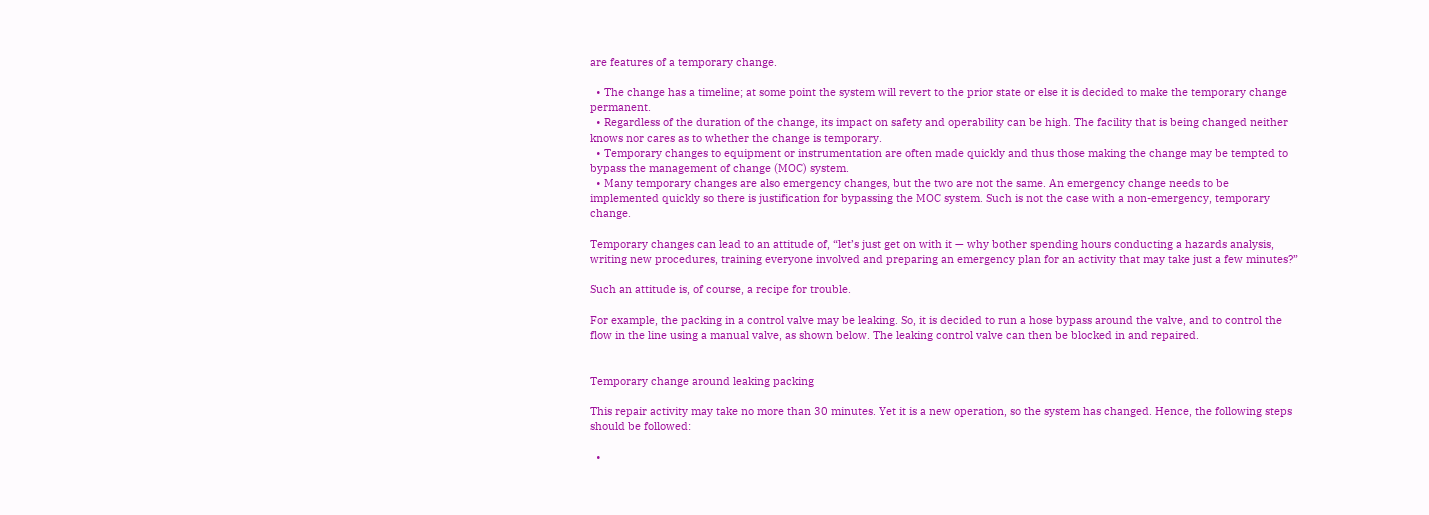are features of a temporary change.

  • The change has a timeline; at some point the system will revert to the prior state or else it is decided to make the temporary change permanent.
  • Regardless of the duration of the change, its impact on safety and operability can be high. The facility that is being changed neither knows nor cares as to whether the change is temporary.
  • Temporary changes to equipment or instrumentation are often made quickly and thus those making the change may be tempted to bypass the management of change (MOC) system.
  • Many temporary changes are also emergency changes, but the two are not the same. An emergency change needs to be implemented quickly so there is justification for bypassing the MOC system. Such is not the case with a non-emergency, temporary change.

Temporary changes can lead to an attitude of, “let’s just get on with it — why bother spending hours conducting a hazards analysis, writing new procedures, training everyone involved and preparing an emergency plan for an activity that may take just a few minutes?”

Such an attitude is, of course, a recipe for trouble.

For example, the packing in a control valve may be leaking. So, it is decided to run a hose bypass around the valve, and to control the flow in the line using a manual valve, as shown below. The leaking control valve can then be blocked in and repaired.


Temporary change around leaking packing

This repair activity may take no more than 30 minutes. Yet it is a new operation, so the system has changed. Hence, the following steps should be followed:

  •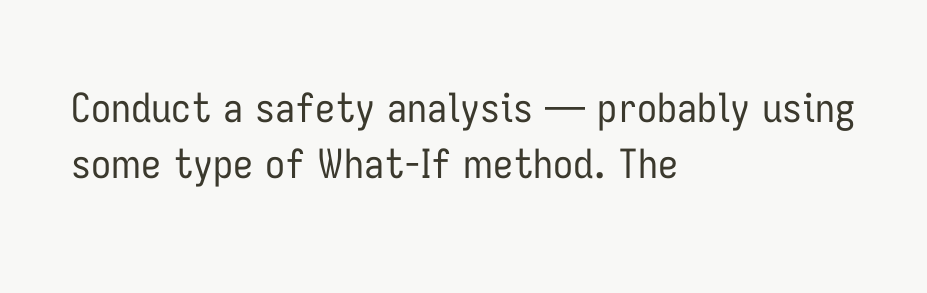Conduct a safety analysis — probably using some type of What-If method. The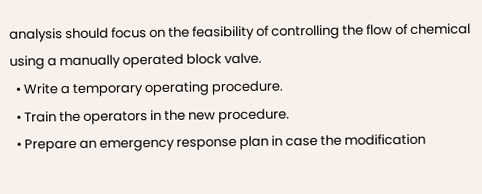analysis should focus on the feasibility of controlling the flow of chemical using a manually operated block valve.
  • Write a temporary operating procedure.
  • Train the operators in the new procedure.
  • Prepare an emergency response plan in case the modification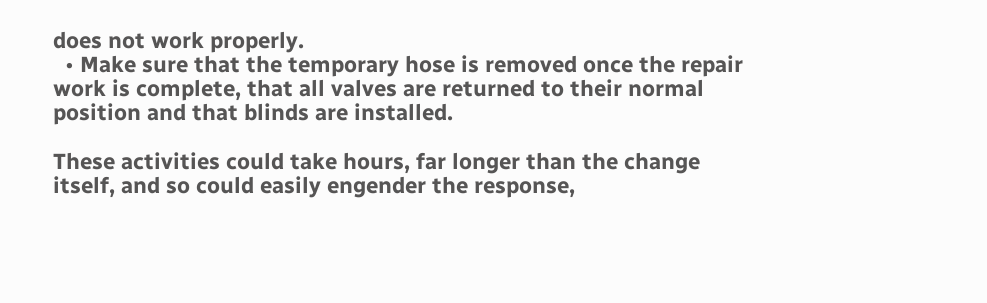does not work properly.
  • Make sure that the temporary hose is removed once the repair work is complete, that all valves are returned to their normal position and that blinds are installed.

These activities could take hours, far longer than the change itself, and so could easily engender the response,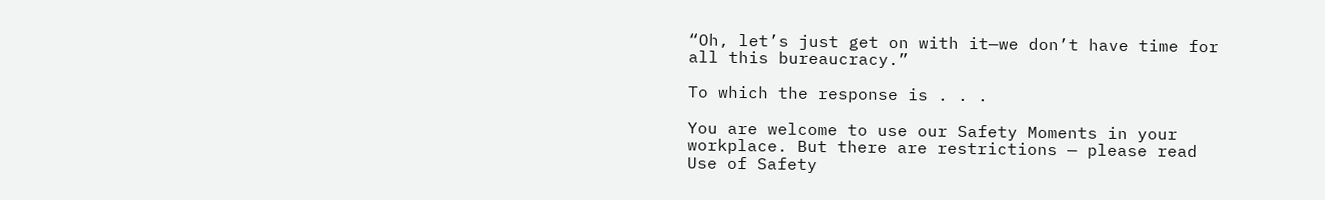“Oh, let’s just get on with it—we don’t have time for all this bureaucracy.”

To which the response is . . .

You are welcome to use our Safety Moments in your workplace. But there are restrictions — please read Use of Safety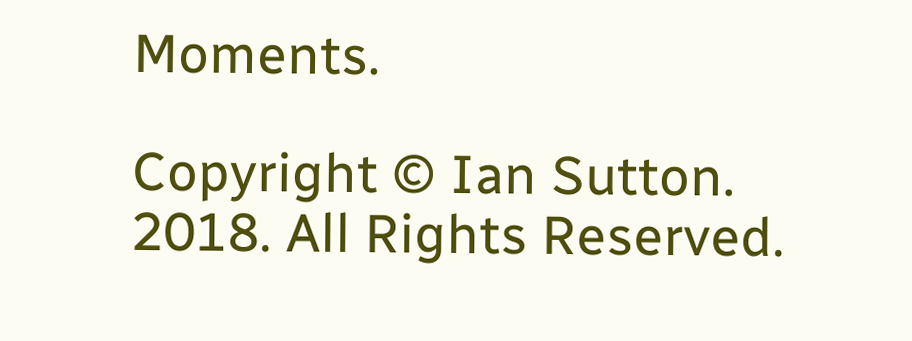Moments.

Copyright © Ian Sutton. 2018. All Rights Reserved.